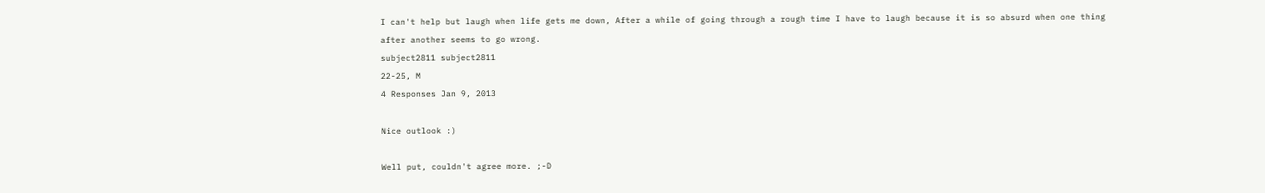I can't help but laugh when life gets me down, After a while of going through a rough time I have to laugh because it is so absurd when one thing after another seems to go wrong.
subject2811 subject2811
22-25, M
4 Responses Jan 9, 2013

Nice outlook :)

Well put, couldn't agree more. ;-D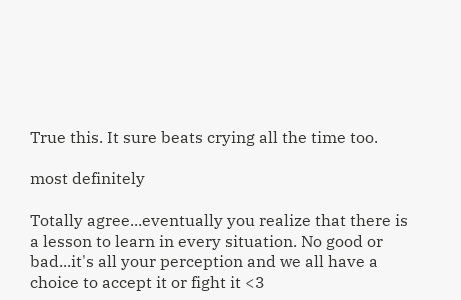True this. It sure beats crying all the time too.

most definitely

Totally agree...eventually you realize that there is a lesson to learn in every situation. No good or bad...it's all your perception and we all have a choice to accept it or fight it <3